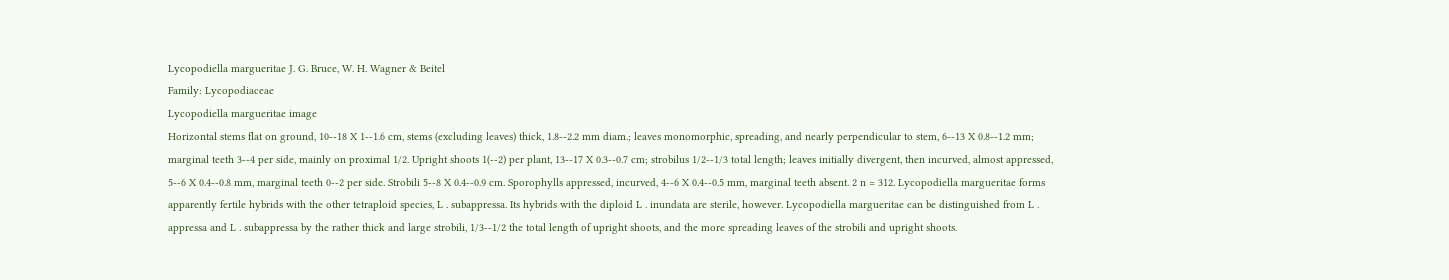Lycopodiella margueritae J. G. Bruce, W. H. Wagner & Beitel
Family: Lycopodiaceae
Lycopodiella margueritae image
Horizontal stems flat on ground, 10--18 X 1--1.6 cm, stems (excluding leaves) thick, 1.8--2.2 mm diam.; leaves monomorphic, spreading, and nearly perpendicular to stem, 6--13 X 0.8--1.2 mm; marginal teeth 3--4 per side, mainly on proximal 1/2. Upright shoots 1(--2) per plant, 13--17 X 0.3--0.7 cm; strobilus 1/2--1/3 total length; leaves initially divergent, then incurved, almost appressed, 5--6 X 0.4--0.8 mm, marginal teeth 0--2 per side. Strobili 5--8 X 0.4--0.9 cm. Sporophylls appressed, incurved, 4--6 X 0.4--0.5 mm, marginal teeth absent. 2 n = 312. Lycopodiella margueritae forms apparently fertile hybrids with the other tetraploid species, L . subappressa. Its hybrids with the diploid L . inundata are sterile, however. Lycopodiella margueritae can be distinguished from L . appressa and L . subappressa by the rather thick and large strobili, 1/3--1/2 the total length of upright shoots, and the more spreading leaves of the strobili and upright shoots.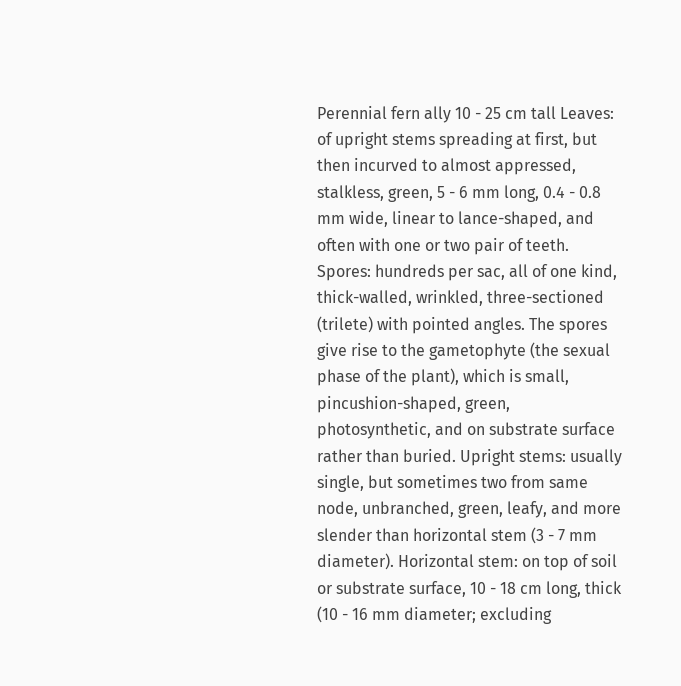Perennial fern ally 10 - 25 cm tall Leaves: of upright stems spreading at first, but then incurved to almost appressed, stalkless, green, 5 - 6 mm long, 0.4 - 0.8 mm wide, linear to lance-shaped, and often with one or two pair of teeth. Spores: hundreds per sac, all of one kind, thick-walled, wrinkled, three-sectioned (trilete) with pointed angles. The spores give rise to the gametophyte (the sexual phase of the plant), which is small, pincushion-shaped, green, photosynthetic, and on substrate surface rather than buried. Upright stems: usually single, but sometimes two from same node, unbranched, green, leafy, and more slender than horizontal stem (3 - 7 mm diameter). Horizontal stem: on top of soil or substrate surface, 10 - 18 cm long, thick (10 - 16 mm diameter; excluding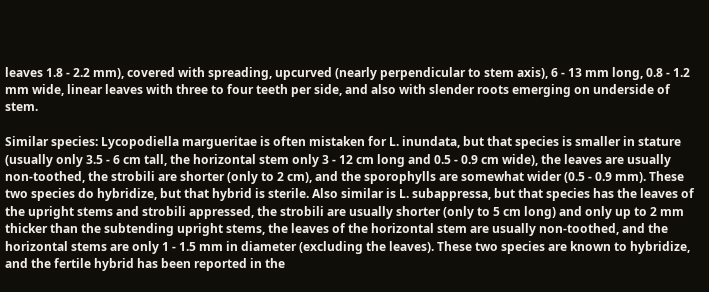leaves 1.8 - 2.2 mm), covered with spreading, upcurved (nearly perpendicular to stem axis), 6 - 13 mm long, 0.8 - 1.2 mm wide, linear leaves with three to four teeth per side, and also with slender roots emerging on underside of stem.

Similar species: Lycopodiella margueritae is often mistaken for L. inundata, but that species is smaller in stature (usually only 3.5 - 6 cm tall, the horizontal stem only 3 - 12 cm long and 0.5 - 0.9 cm wide), the leaves are usually non-toothed, the strobili are shorter (only to 2 cm), and the sporophylls are somewhat wider (0.5 - 0.9 mm). These two species do hybridize, but that hybrid is sterile. Also similar is L. subappressa, but that species has the leaves of the upright stems and strobili appressed, the strobili are usually shorter (only to 5 cm long) and only up to 2 mm thicker than the subtending upright stems, the leaves of the horizontal stem are usually non-toothed, and the horizontal stems are only 1 - 1.5 mm in diameter (excluding the leaves). These two species are known to hybridize, and the fertile hybrid has been reported in the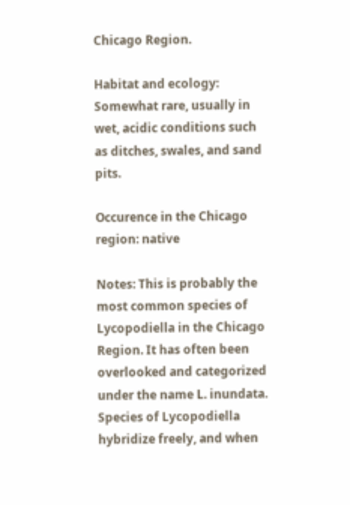Chicago Region.

Habitat and ecology: Somewhat rare, usually in wet, acidic conditions such as ditches, swales, and sand pits.

Occurence in the Chicago region: native

Notes: This is probably the most common species of Lycopodiella in the Chicago Region. It has often been overlooked and categorized under the name L. inundata. Species of Lycopodiella hybridize freely, and when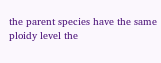the parent species have the same ploidy level the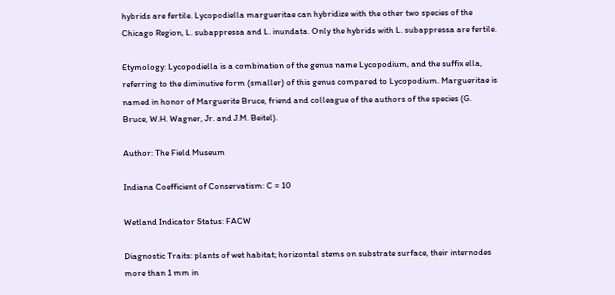hybrids are fertile. Lycopodiella margueritae can hybridize with the other two species of the Chicago Region, L. subappressa and L. inundata. Only the hybrids with L. subappressa are fertile.

Etymology: Lycopodiella is a combination of the genus name Lycopodium, and the suffix ella, referring to the diminutive form (smaller) of this genus compared to Lycopodium. Margueritae is named in honor of Marguerite Bruce, friend and colleague of the authors of the species (G. Bruce, W.H. Wagner, Jr. and J.M. Beitel).

Author: The Field Museum

Indiana Coefficient of Conservatism: C = 10

Wetland Indicator Status: FACW

Diagnostic Traits: plants of wet habitat; horizontal stems on substrate surface, their internodes more than 1 mm in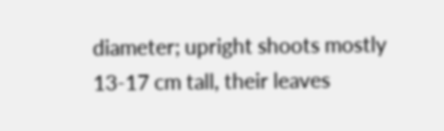diameter; upright shoots mostly 13-17 cm tall, their leaves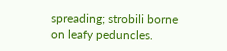spreading; strobili borne on leafy peduncles.